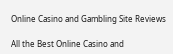Online Casino and Gambling Site Reviews

All the Best Online Casino and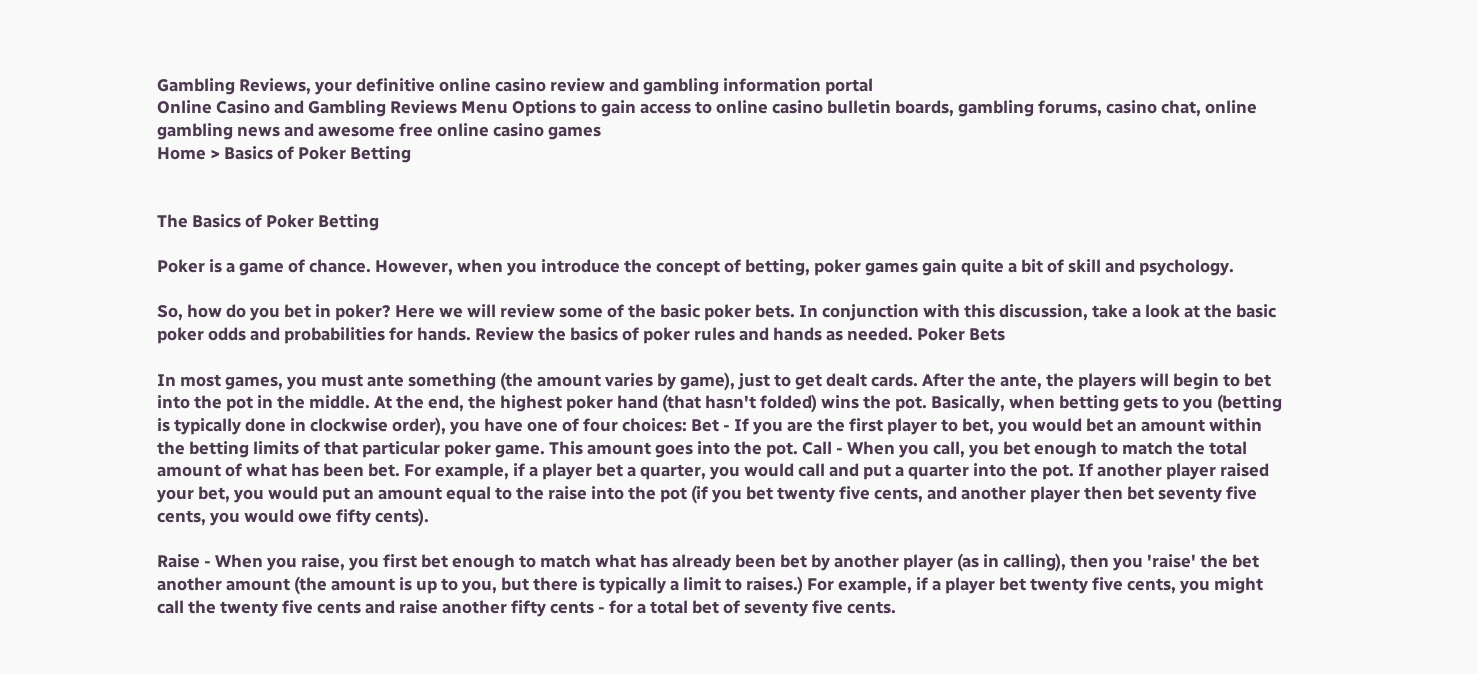Gambling Reviews, your definitive online casino review and gambling information portal
Online Casino and Gambling Reviews Menu Options to gain access to online casino bulletin boards, gambling forums, casino chat, online gambling news and awesome free online casino games
Home > Basics of Poker Betting


The Basics of Poker Betting

Poker is a game of chance. However, when you introduce the concept of betting, poker games gain quite a bit of skill and psychology.

So, how do you bet in poker? Here we will review some of the basic poker bets. In conjunction with this discussion, take a look at the basic poker odds and probabilities for hands. Review the basics of poker rules and hands as needed. Poker Bets

In most games, you must ante something (the amount varies by game), just to get dealt cards. After the ante, the players will begin to bet into the pot in the middle. At the end, the highest poker hand (that hasn't folded) wins the pot. Basically, when betting gets to you (betting is typically done in clockwise order), you have one of four choices: Bet - If you are the first player to bet, you would bet an amount within the betting limits of that particular poker game. This amount goes into the pot. Call - When you call, you bet enough to match the total amount of what has been bet. For example, if a player bet a quarter, you would call and put a quarter into the pot. If another player raised your bet, you would put an amount equal to the raise into the pot (if you bet twenty five cents, and another player then bet seventy five cents, you would owe fifty cents).

Raise - When you raise, you first bet enough to match what has already been bet by another player (as in calling), then you 'raise' the bet another amount (the amount is up to you, but there is typically a limit to raises.) For example, if a player bet twenty five cents, you might call the twenty five cents and raise another fifty cents - for a total bet of seventy five cents.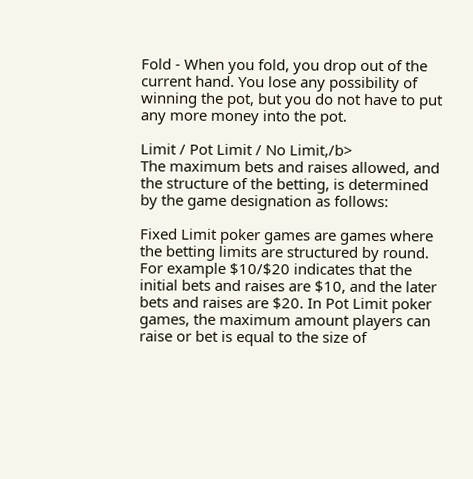Fold - When you fold, you drop out of the current hand. You lose any possibility of winning the pot, but you do not have to put any more money into the pot.

Limit / Pot Limit / No Limit,/b>
The maximum bets and raises allowed, and the structure of the betting, is determined by the game designation as follows:

Fixed Limit poker games are games where the betting limits are structured by round. For example $10/$20 indicates that the initial bets and raises are $10, and the later bets and raises are $20. In Pot Limit poker games, the maximum amount players can raise or bet is equal to the size of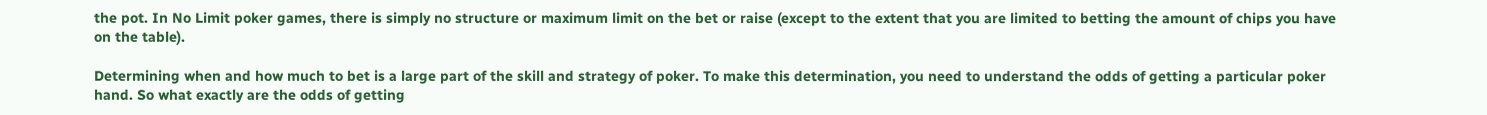the pot. In No Limit poker games, there is simply no structure or maximum limit on the bet or raise (except to the extent that you are limited to betting the amount of chips you have on the table).

Determining when and how much to bet is a large part of the skill and strategy of poker. To make this determination, you need to understand the odds of getting a particular poker hand. So what exactly are the odds of getting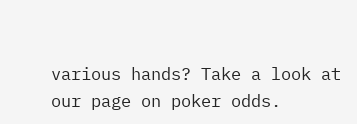various hands? Take a look at our page on poker odds.